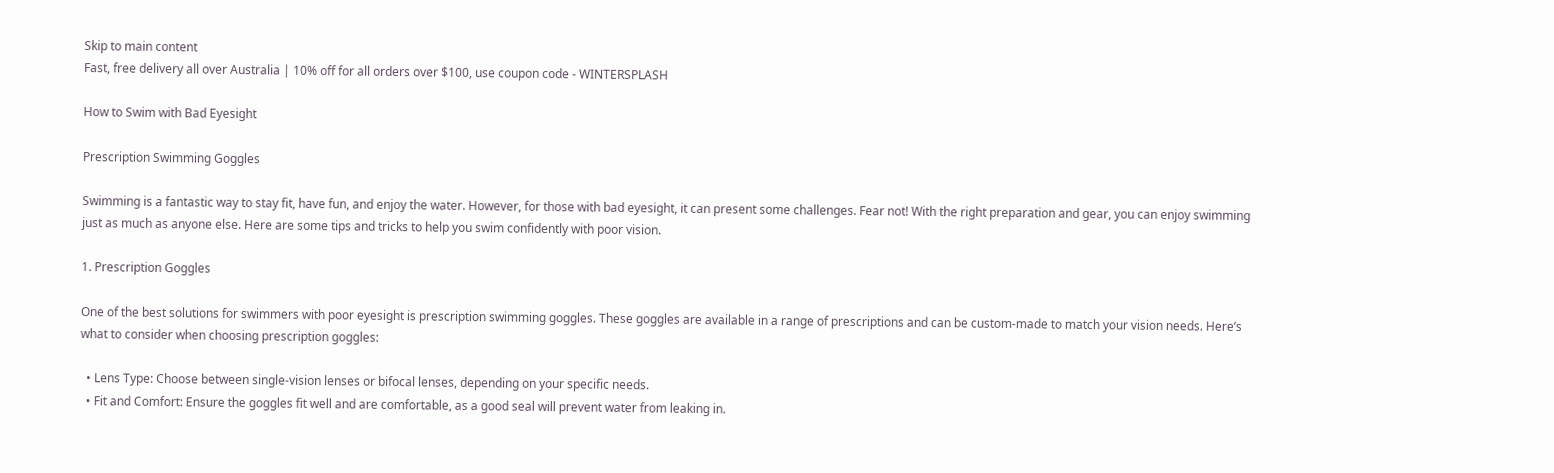Skip to main content
Fast, free delivery all over Australia | 10% off for all orders over $100, use coupon code - WINTERSPLASH

How to Swim with Bad Eyesight

Prescription Swimming Goggles

Swimming is a fantastic way to stay fit, have fun, and enjoy the water. However, for those with bad eyesight, it can present some challenges. Fear not! With the right preparation and gear, you can enjoy swimming just as much as anyone else. Here are some tips and tricks to help you swim confidently with poor vision.

1. Prescription Goggles

One of the best solutions for swimmers with poor eyesight is prescription swimming goggles. These goggles are available in a range of prescriptions and can be custom-made to match your vision needs. Here’s what to consider when choosing prescription goggles:

  • Lens Type: Choose between single-vision lenses or bifocal lenses, depending on your specific needs.
  • Fit and Comfort: Ensure the goggles fit well and are comfortable, as a good seal will prevent water from leaking in.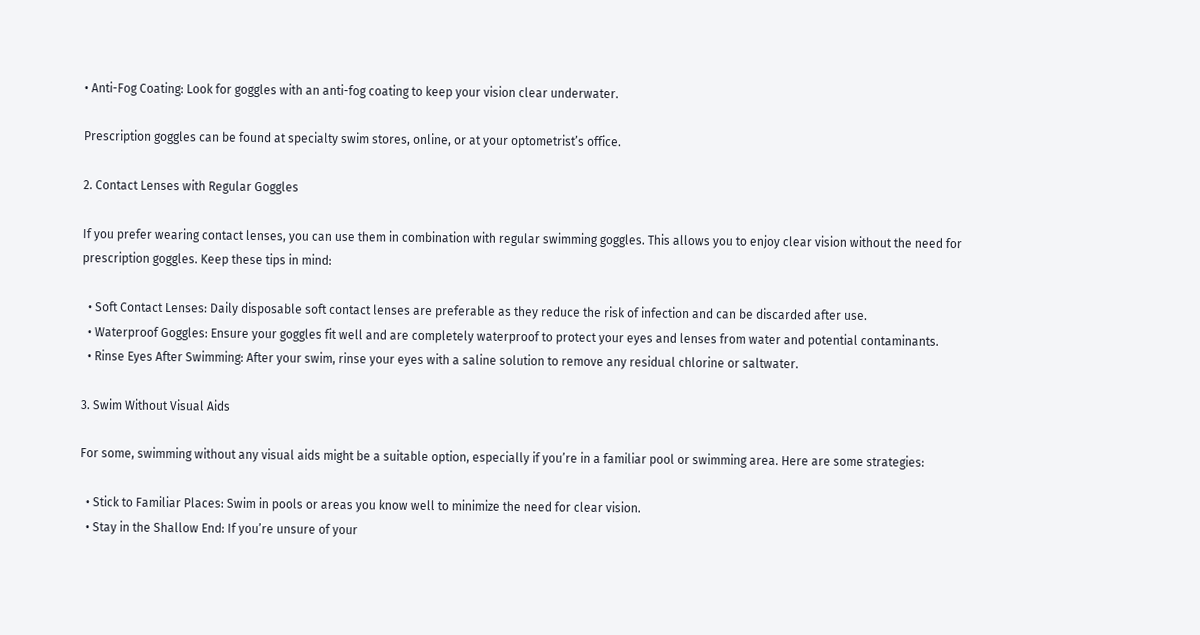• Anti-Fog Coating: Look for goggles with an anti-fog coating to keep your vision clear underwater.

Prescription goggles can be found at specialty swim stores, online, or at your optometrist’s office.

2. Contact Lenses with Regular Goggles

If you prefer wearing contact lenses, you can use them in combination with regular swimming goggles. This allows you to enjoy clear vision without the need for prescription goggles. Keep these tips in mind:

  • Soft Contact Lenses: Daily disposable soft contact lenses are preferable as they reduce the risk of infection and can be discarded after use.
  • Waterproof Goggles: Ensure your goggles fit well and are completely waterproof to protect your eyes and lenses from water and potential contaminants.
  • Rinse Eyes After Swimming: After your swim, rinse your eyes with a saline solution to remove any residual chlorine or saltwater.

3. Swim Without Visual Aids

For some, swimming without any visual aids might be a suitable option, especially if you’re in a familiar pool or swimming area. Here are some strategies:

  • Stick to Familiar Places: Swim in pools or areas you know well to minimize the need for clear vision.
  • Stay in the Shallow End: If you’re unsure of your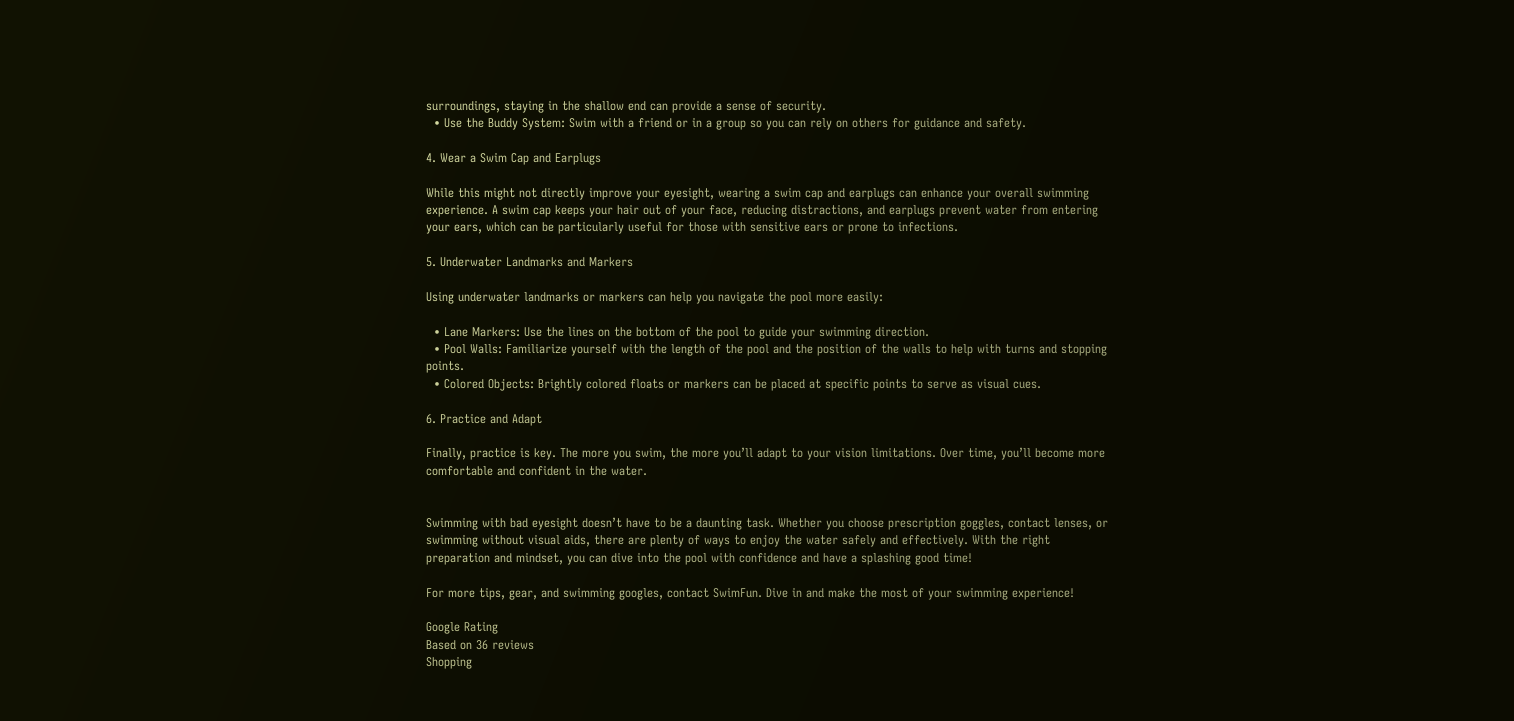surroundings, staying in the shallow end can provide a sense of security.
  • Use the Buddy System: Swim with a friend or in a group so you can rely on others for guidance and safety.

4. Wear a Swim Cap and Earplugs

While this might not directly improve your eyesight, wearing a swim cap and earplugs can enhance your overall swimming experience. A swim cap keeps your hair out of your face, reducing distractions, and earplugs prevent water from entering your ears, which can be particularly useful for those with sensitive ears or prone to infections.

5. Underwater Landmarks and Markers

Using underwater landmarks or markers can help you navigate the pool more easily:

  • Lane Markers: Use the lines on the bottom of the pool to guide your swimming direction.
  • Pool Walls: Familiarize yourself with the length of the pool and the position of the walls to help with turns and stopping points.
  • Colored Objects: Brightly colored floats or markers can be placed at specific points to serve as visual cues.

6. Practice and Adapt

Finally, practice is key. The more you swim, the more you’ll adapt to your vision limitations. Over time, you’ll become more comfortable and confident in the water.


Swimming with bad eyesight doesn’t have to be a daunting task. Whether you choose prescription goggles, contact lenses, or swimming without visual aids, there are plenty of ways to enjoy the water safely and effectively. With the right preparation and mindset, you can dive into the pool with confidence and have a splashing good time!

For more tips, gear, and swimming googles, contact SwimFun. Dive in and make the most of your swimming experience!

Google Rating
Based on 36 reviews
Shopping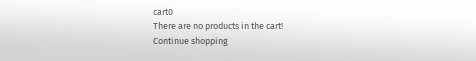cart0
There are no products in the cart!
Continue shopping